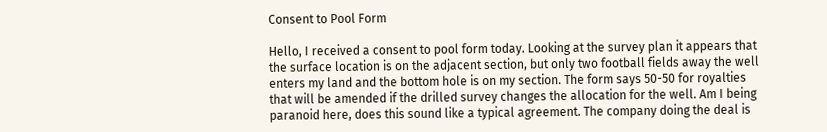Consent to Pool Form

Hello, I received a consent to pool form today. Looking at the survey plan it appears that the surface location is on the adjacent section, but only two football fields away the well enters my land and the bottom hole is on my section. The form says 50-50 for royalties that will be amended if the drilled survey changes the allocation for the well. Am I being paranoid here, does this sound like a typical agreement. The company doing the deal is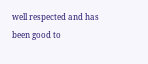well respected and has been good to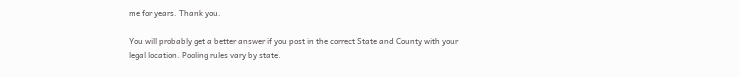me for years. Thank you.

You will probably get a better answer if you post in the correct State and County with your legal location. Pooling rules vary by state.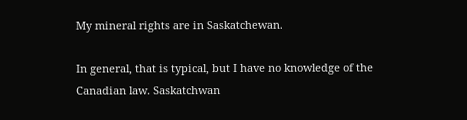My mineral rights are in Saskatchewan.

In general, that is typical, but I have no knowledge of the Canadian law. Saskatchwan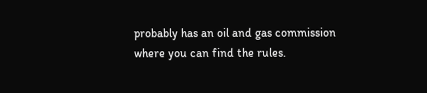probably has an oil and gas commission where you can find the rules.